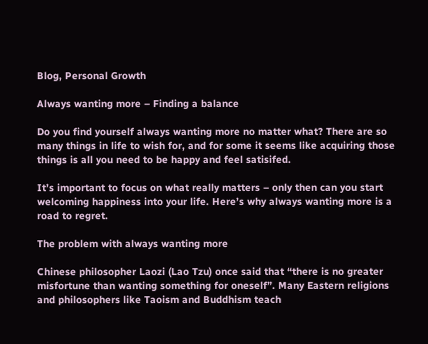Blog, Personal Growth

Always wanting more – Finding a balance

Do you find yourself always wanting more no matter what? There are so many things in life to wish for, and for some it seems like acquiring those things is all you need to be happy and feel satisifed.

It’s important to focus on what really matters – only then can you start welcoming happiness into your life. Here’s why always wanting more is a road to regret.

The problem with always wanting more

Chinese philosopher Laozi (Lao Tzu) once said that “there is no greater misfortune than wanting something for oneself”. Many Eastern religions and philosophers like Taoism and Buddhism teach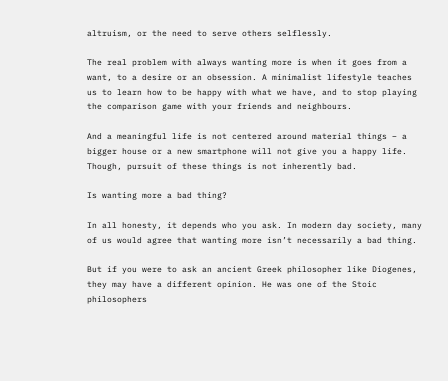altruism, or the need to serve others selflessly.

The real problem with always wanting more is when it goes from a want, to a desire or an obsession. A minimalist lifestyle teaches us to learn how to be happy with what we have, and to stop playing the comparison game with your friends and neighbours.

And a meaningful life is not centered around material things – a bigger house or a new smartphone will not give you a happy life. Though, pursuit of these things is not inherently bad.

Is wanting more a bad thing?

In all honesty, it depends who you ask. In modern day society, many of us would agree that wanting more isn’t necessarily a bad thing.

But if you were to ask an ancient Greek philosopher like Diogenes, they may have a different opinion. He was one of the Stoic philosophers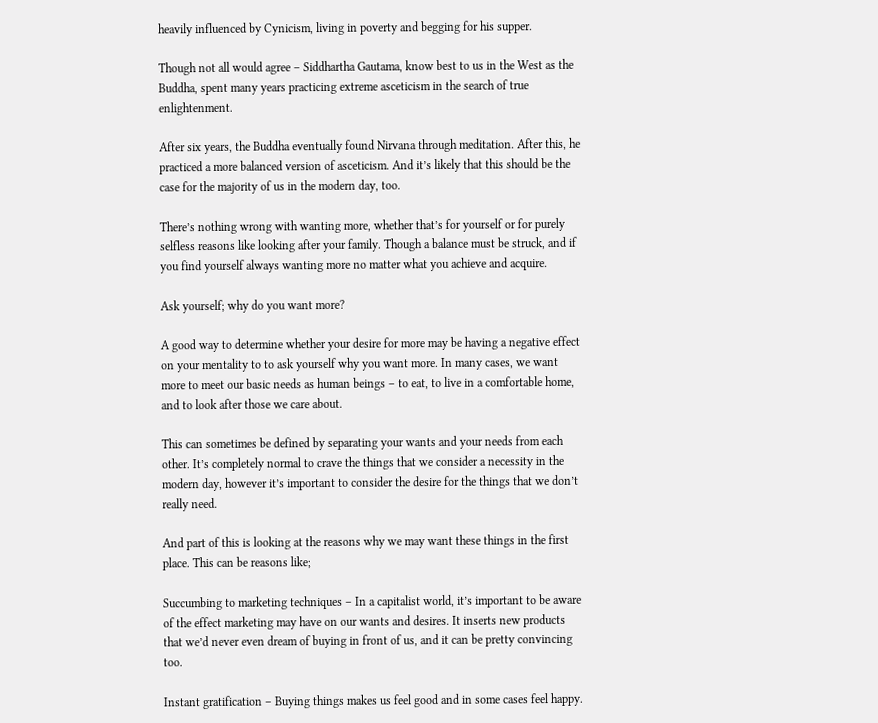heavily influenced by Cynicism, living in poverty and begging for his supper.

Though not all would agree – Siddhartha Gautama, know best to us in the West as the Buddha, spent many years practicing extreme asceticism in the search of true enlightenment.

After six years, the Buddha eventually found Nirvana through meditation. After this, he practiced a more balanced version of asceticism. And it’s likely that this should be the case for the majority of us in the modern day, too.

There’s nothing wrong with wanting more, whether that’s for yourself or for purely selfless reasons like looking after your family. Though a balance must be struck, and if you find yourself always wanting more no matter what you achieve and acquire.

Ask yourself; why do you want more?

A good way to determine whether your desire for more may be having a negative effect on your mentality to to ask yourself why you want more. In many cases, we want more to meet our basic needs as human beings – to eat, to live in a comfortable home, and to look after those we care about.

This can sometimes be defined by separating your wants and your needs from each other. It’s completely normal to crave the things that we consider a necessity in the modern day, however it’s important to consider the desire for the things that we don’t really need.

And part of this is looking at the reasons why we may want these things in the first place. This can be reasons like;

Succumbing to marketing techniques – In a capitalist world, it’s important to be aware of the effect marketing may have on our wants and desires. It inserts new products that we’d never even dream of buying in front of us, and it can be pretty convincing too.

Instant gratification – Buying things makes us feel good and in some cases feel happy.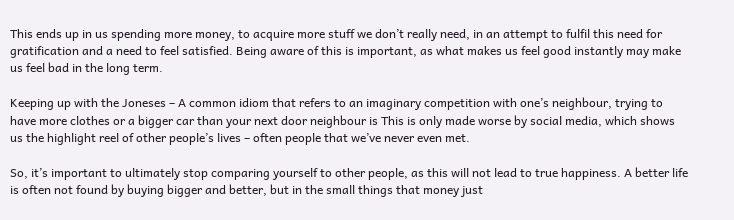This ends up in us spending more money, to acquire more stuff we don’t really need, in an attempt to fulfil this need for gratification and a need to feel satisfied. Being aware of this is important, as what makes us feel good instantly may make us feel bad in the long term.

Keeping up with the Joneses – A common idiom that refers to an imaginary competition with one’s neighbour, trying to have more clothes or a bigger car than your next door neighbour is This is only made worse by social media, which shows us the highlight reel of other people’s lives – often people that we’ve never even met.

So, it’s important to ultimately stop comparing yourself to other people, as this will not lead to true happiness. A better life is often not found by buying bigger and better, but in the small things that money just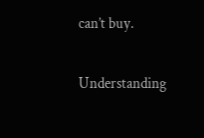can’t buy.

Understanding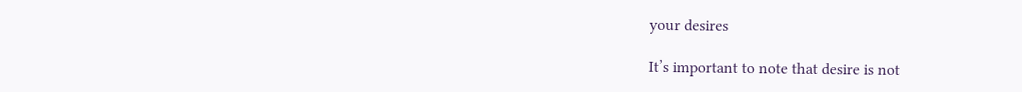your desires

It’s important to note that desire is not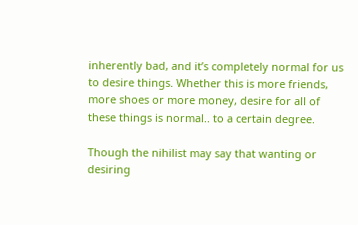inherently bad, and it’s completely normal for us to desire things. Whether this is more friends, more shoes or more money, desire for all of these things is normal.. to a certain degree.

Though the nihilist may say that wanting or desiring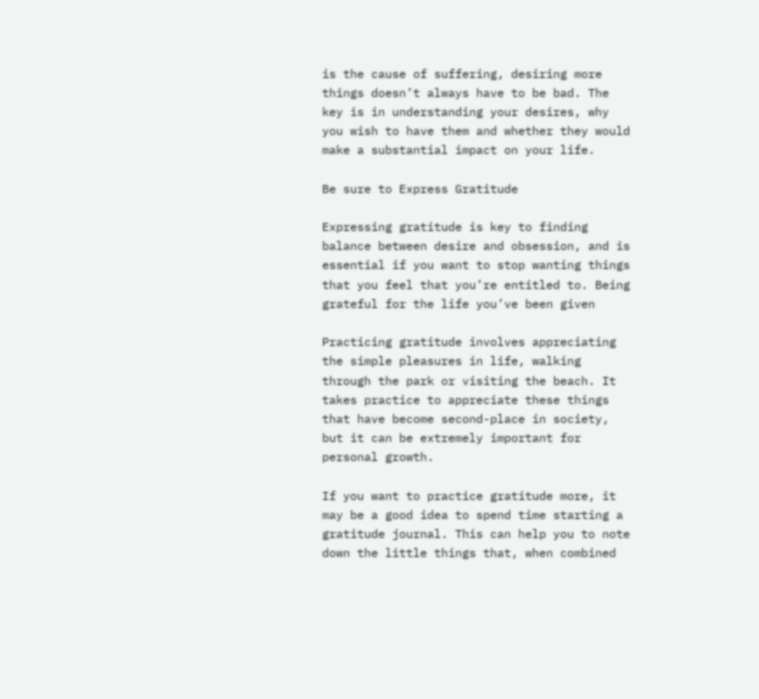is the cause of suffering, desiring more things doesn’t always have to be bad. The key is in understanding your desires, why you wish to have them and whether they would make a substantial impact on your life.

Be sure to Express Gratitude

Expressing gratitude is key to finding balance between desire and obsession, and is essential if you want to stop wanting things that you feel that you’re entitled to. Being grateful for the life you’ve been given

Practicing gratitude involves appreciating the simple pleasures in life, walking through the park or visiting the beach. It takes practice to appreciate these things that have become second-place in society, but it can be extremely important for personal growth.

If you want to practice gratitude more, it may be a good idea to spend time starting a gratitude journal. This can help you to note down the little things that, when combined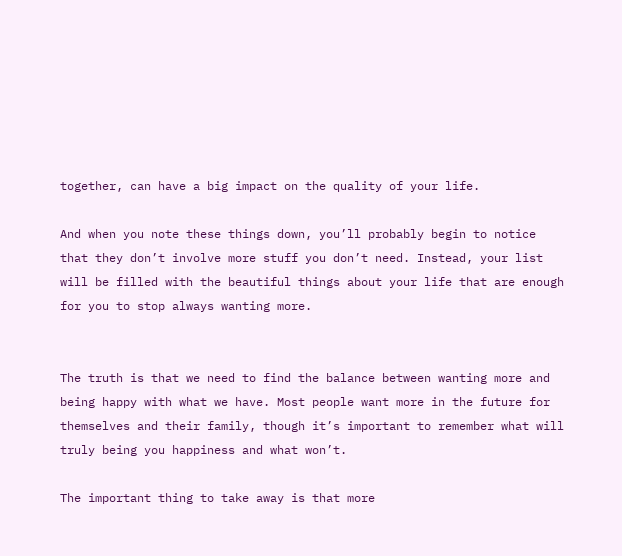together, can have a big impact on the quality of your life.

And when you note these things down, you’ll probably begin to notice that they don’t involve more stuff you don’t need. Instead, your list will be filled with the beautiful things about your life that are enough for you to stop always wanting more.


The truth is that we need to find the balance between wanting more and being happy with what we have. Most people want more in the future for themselves and their family, though it’s important to remember what will truly being you happiness and what won’t.

The important thing to take away is that more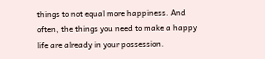things to not equal more happiness. And often, the things you need to make a happy life are already in your possession.